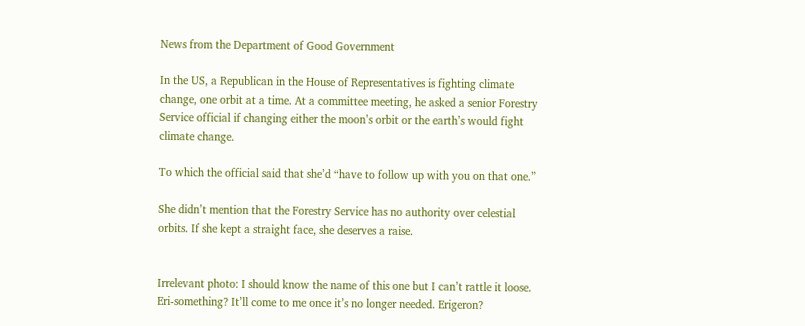News from the Department of Good Government

In the US, a Republican in the House of Representatives is fighting climate change, one orbit at a time. At a committee meeting, he asked a senior Forestry Service official if changing either the moon’s orbit or the earth’s would fight climate change.

To which the official said that she’d “have to follow up with you on that one.”

She didn’t mention that the Forestry Service has no authority over celestial orbits. If she kept a straight face, she deserves a raise.


Irrelevant photo: I should know the name of this one but I can’t rattle it loose. Eri-something? It’ll come to me once it’s no longer needed. Erigeron?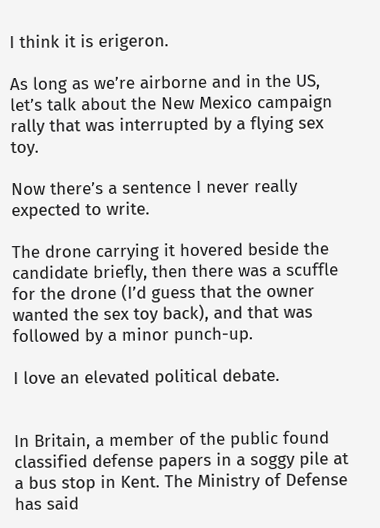I think it is erigeron.

As long as we’re airborne and in the US, let’s talk about the New Mexico campaign rally that was interrupted by a flying sex toy.

Now there’s a sentence I never really expected to write.

The drone carrying it hovered beside the candidate briefly, then there was a scuffle for the drone (I’d guess that the owner wanted the sex toy back), and that was followed by a minor punch-up.

I love an elevated political debate.


In Britain, a member of the public found classified defense papers in a soggy pile at a bus stop in Kent. The Ministry of Defense has said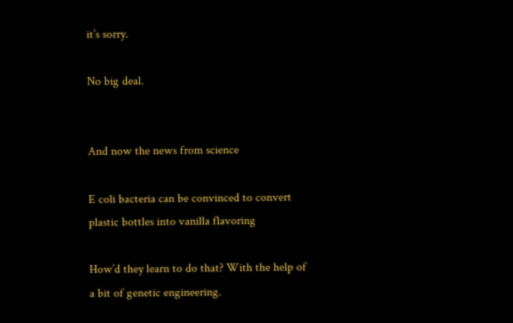it’s sorry.

No big deal.


And now the news from science

E coli bacteria can be convinced to convert plastic bottles into vanilla flavoring

How’d they learn to do that? With the help of a bit of genetic engineering.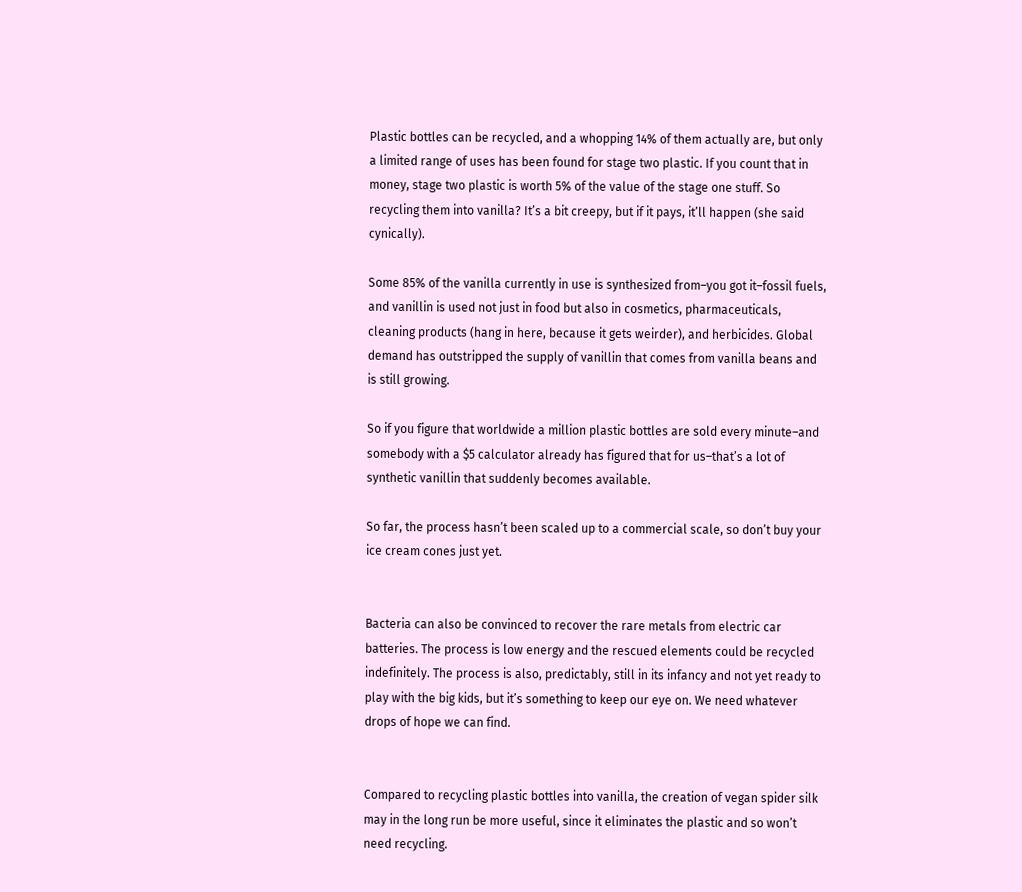Plastic bottles can be recycled, and a whopping 14% of them actually are, but only a limited range of uses has been found for stage two plastic. If you count that in money, stage two plastic is worth 5% of the value of the stage one stuff. So recycling them into vanilla? It’s a bit creepy, but if it pays, it’ll happen (she said cynically).

Some 85% of the vanilla currently in use is synthesized from–you got it–fossil fuels, and vanillin is used not just in food but also in cosmetics, pharmaceuticals, cleaning products (hang in here, because it gets weirder), and herbicides. Global demand has outstripped the supply of vanillin that comes from vanilla beans and is still growing.

So if you figure that worldwide a million plastic bottles are sold every minute–and somebody with a $5 calculator already has figured that for us–that’s a lot of synthetic vanillin that suddenly becomes available.

So far, the process hasn’t been scaled up to a commercial scale, so don’t buy your ice cream cones just yet.


Bacteria can also be convinced to recover the rare metals from electric car batteries. The process is low energy and the rescued elements could be recycled indefinitely. The process is also, predictably, still in its infancy and not yet ready to play with the big kids, but it’s something to keep our eye on. We need whatever drops of hope we can find.


Compared to recycling plastic bottles into vanilla, the creation of vegan spider silk may in the long run be more useful, since it eliminates the plastic and so won’t need recycling.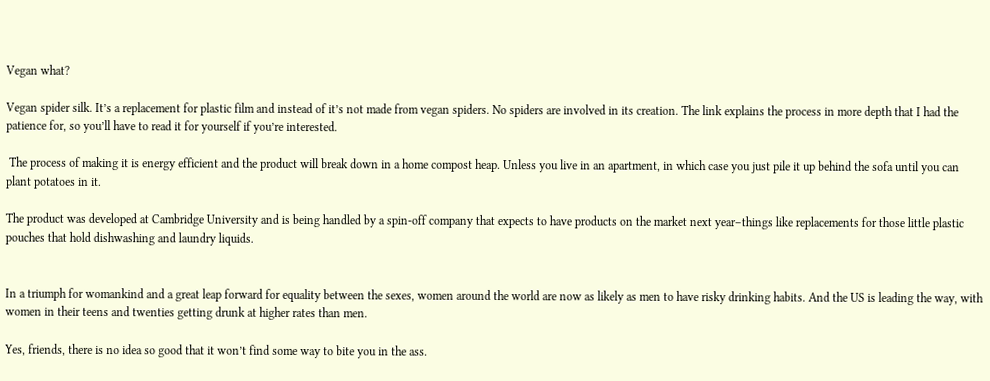Vegan what?

Vegan spider silk. It’s a replacement for plastic film and instead of it’s not made from vegan spiders. No spiders are involved in its creation. The link explains the process in more depth that I had the patience for, so you’ll have to read it for yourself if you’re interested.

 The process of making it is energy efficient and the product will break down in a home compost heap. Unless you live in an apartment, in which case you just pile it up behind the sofa until you can plant potatoes in it.

The product was developed at Cambridge University and is being handled by a spin-off company that expects to have products on the market next year–things like replacements for those little plastic pouches that hold dishwashing and laundry liquids.


In a triumph for womankind and a great leap forward for equality between the sexes, women around the world are now as likely as men to have risky drinking habits. And the US is leading the way, with women in their teens and twenties getting drunk at higher rates than men.

Yes, friends, there is no idea so good that it won’t find some way to bite you in the ass.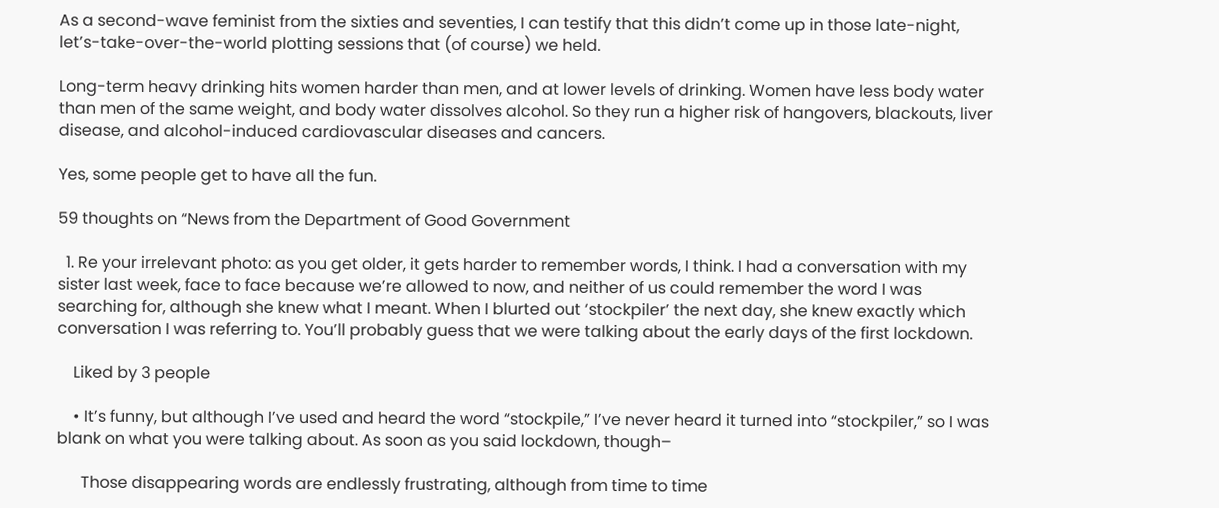As a second-wave feminist from the sixties and seventies, I can testify that this didn’t come up in those late-night, let’s-take-over-the-world plotting sessions that (of course) we held.

Long-term heavy drinking hits women harder than men, and at lower levels of drinking. Women have less body water than men of the same weight, and body water dissolves alcohol. So they run a higher risk of hangovers, blackouts, liver disease, and alcohol-induced cardiovascular diseases and cancers.

Yes, some people get to have all the fun.

59 thoughts on “News from the Department of Good Government

  1. Re your irrelevant photo: as you get older, it gets harder to remember words, I think. I had a conversation with my sister last week, face to face because we’re allowed to now, and neither of us could remember the word I was searching for, although she knew what I meant. When I blurted out ‘stockpiler’ the next day, she knew exactly which conversation I was referring to. You’ll probably guess that we were talking about the early days of the first lockdown.

    Liked by 3 people

    • It’s funny, but although I’ve used and heard the word “stockpile,” I’ve never heard it turned into “stockpiler,” so I was blank on what you were talking about. As soon as you said lockdown, though–

      Those disappearing words are endlessly frustrating, although from time to time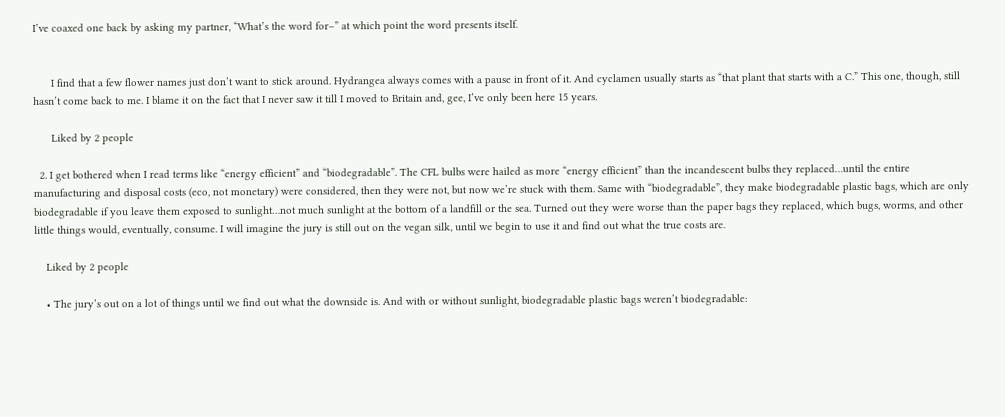I’ve coaxed one back by asking my partner, “What’s the word for–” at which point the word presents itself.


      I find that a few flower names just don’t want to stick around. Hydrangea always comes with a pause in front of it. And cyclamen usually starts as “that plant that starts with a C.” This one, though, still hasn’t come back to me. I blame it on the fact that I never saw it till I moved to Britain and, gee, I’ve only been here 15 years.

      Liked by 2 people

  2. I get bothered when I read terms like “energy efficient” and “biodegradable”. The CFL bulbs were hailed as more “energy efficient” than the incandescent bulbs they replaced…until the entire manufacturing and disposal costs (eco, not monetary) were considered, then they were not, but now we’re stuck with them. Same with “biodegradable”, they make biodegradable plastic bags, which are only biodegradable if you leave them exposed to sunlight…not much sunlight at the bottom of a landfill or the sea. Turned out they were worse than the paper bags they replaced, which bugs, worms, and other little things would, eventually, consume. I will imagine the jury is still out on the vegan silk, until we begin to use it and find out what the true costs are.

    Liked by 2 people

    • The jury’s out on a lot of things until we find out what the downside is. And with or without sunlight, biodegradable plastic bags weren’t biodegradable: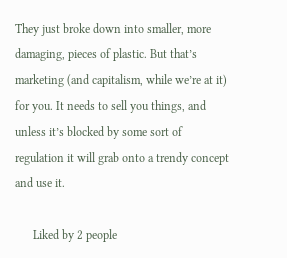They just broke down into smaller, more damaging, pieces of plastic. But that’s marketing (and capitalism, while we’re at it) for you. It needs to sell you things, and unless it’s blocked by some sort of regulation it will grab onto a trendy concept and use it.

      Liked by 2 people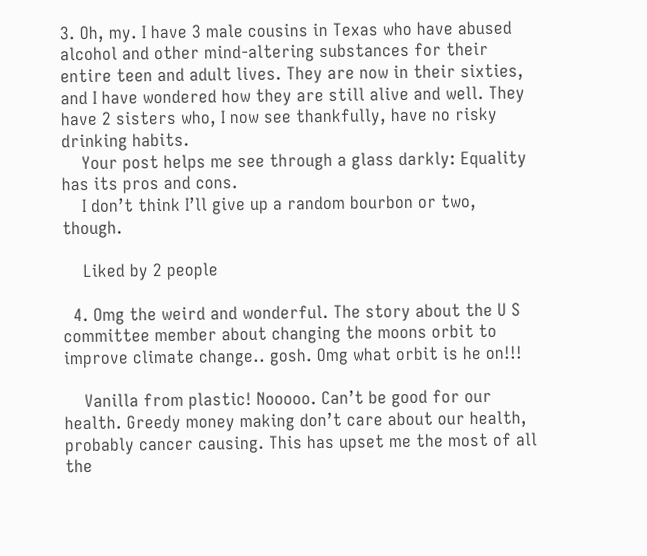3. Oh, my. I have 3 male cousins in Texas who have abused alcohol and other mind-altering substances for their entire teen and adult lives. They are now in their sixties, and I have wondered how they are still alive and well. They have 2 sisters who, I now see thankfully, have no risky drinking habits.
    Your post helps me see through a glass darkly: Equality has its pros and cons.
    I don’t think I’ll give up a random bourbon or two, though.

    Liked by 2 people

  4. Omg the weird and wonderful. The story about the U S committee member about changing the moons orbit to improve climate change.. gosh. Omg what orbit is he on!!!

    Vanilla from plastic! Nooooo. Can’t be good for our health. Greedy money making don’t care about our health, probably cancer causing. This has upset me the most of all the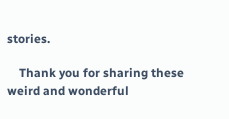stories.

    Thank you for sharing these weird and wonderful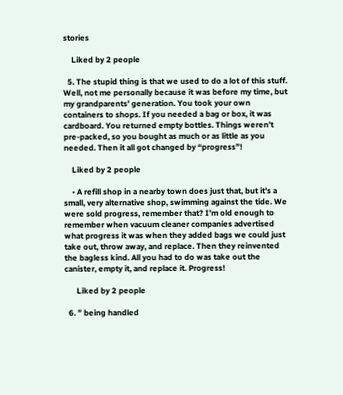stories

    Liked by 2 people

  5. The stupid thing is that we used to do a lot of this stuff. Well, not me personally because it was before my time, but my grandparents’ generation. You took your own containers to shops. If you needed a bag or box, it was cardboard. You returned empty bottles. Things weren’t pre-packed, so you bought as much or as little as you needed. Then it all got changed by “progress”!

    Liked by 2 people

    • A refill shop in a nearby town does just that, but it’s a small, very alternative shop, swimming against the tide. We were sold progress, remember that? I’m old enough to remember when vacuum cleaner companies advertised what progress it was when they added bags we could just take out, throw away, and replace. Then they reinvented the bagless kind. All you had to do was take out the canister, empty it, and replace it. Progress!

      Liked by 2 people

  6. ” being handled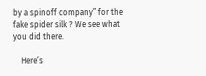by a spinoff company” for the fake spider silk ? We see what you did there.

    Here’s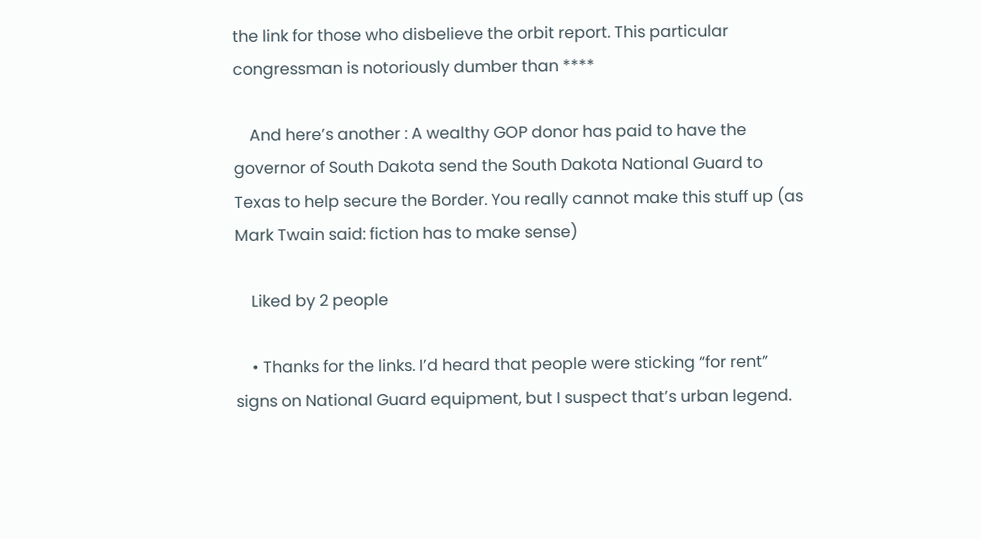the link for those who disbelieve the orbit report. This particular congressman is notoriously dumber than ****

    And here’s another : A wealthy GOP donor has paid to have the governor of South Dakota send the South Dakota National Guard to Texas to help secure the Border. You really cannot make this stuff up (as Mark Twain said: fiction has to make sense)

    Liked by 2 people

    • Thanks for the links. I’d heard that people were sticking “for rent” signs on National Guard equipment, but I suspect that’s urban legend.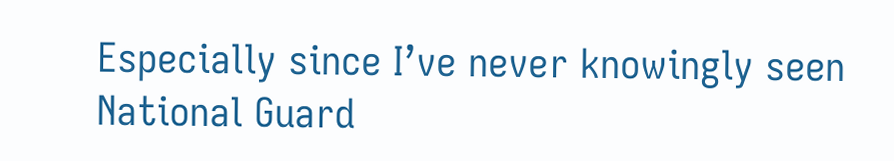Especially since I’ve never knowingly seen National Guard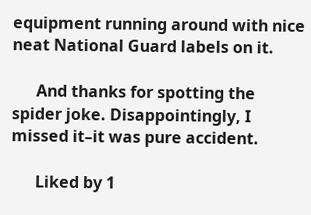equipment running around with nice neat National Guard labels on it.

      And thanks for spotting the spider joke. Disappointingly, I missed it–it was pure accident.

      Liked by 1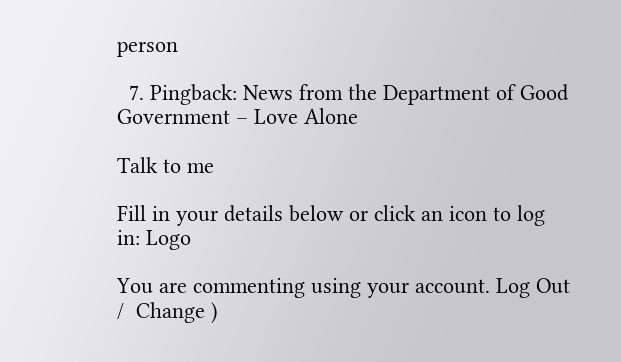person

  7. Pingback: News from the Department of Good Government – Love Alone

Talk to me

Fill in your details below or click an icon to log in: Logo

You are commenting using your account. Log Out /  Change )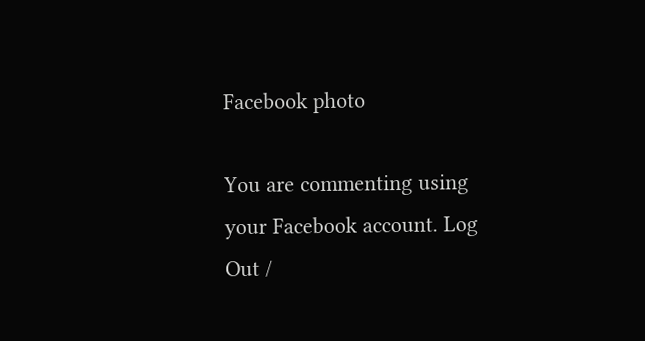Facebook photo

You are commenting using your Facebook account. Log Out /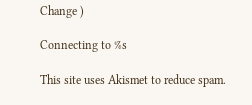Change )

Connecting to %s

This site uses Akismet to reduce spam.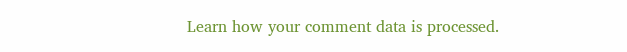Learn how your comment data is processed.